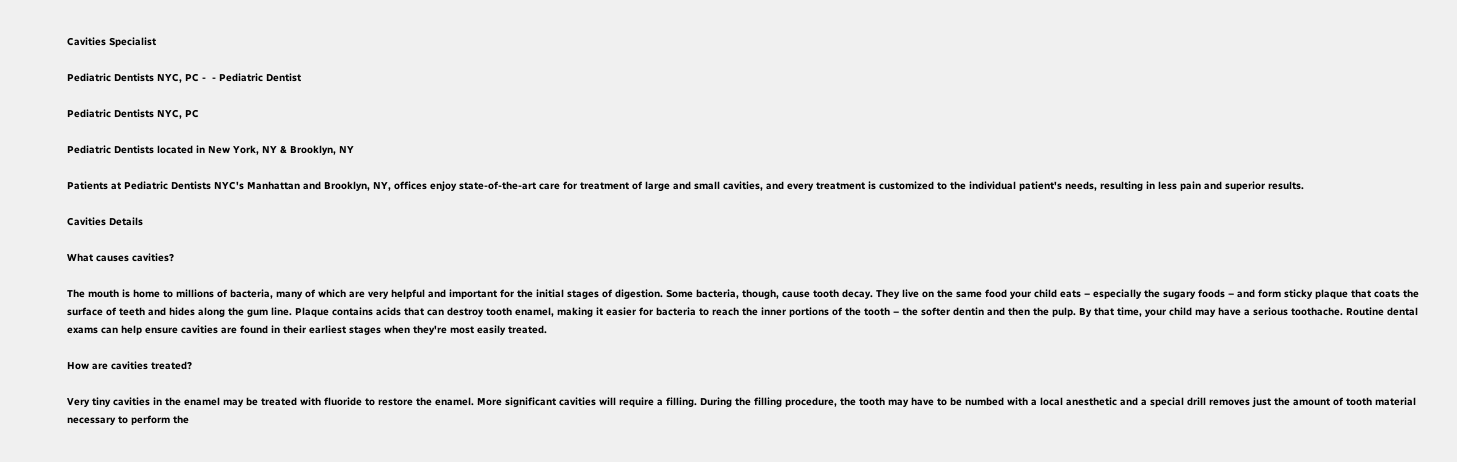Cavities Specialist

Pediatric Dentists NYC, PC -  - Pediatric Dentist

Pediatric Dentists NYC, PC

Pediatric Dentists located in New York, NY & Brooklyn, NY

Patients at Pediatric Dentists NYC's Manhattan and Brooklyn, NY, offices enjoy state-of-the-art care for treatment of large and small cavities, and every treatment is customized to the individual patient's needs, resulting in less pain and superior results.

Cavities Details

What causes cavities?

The mouth is home to millions of bacteria, many of which are very helpful and important for the initial stages of digestion. Some bacteria, though, cause tooth decay. They live on the same food your child eats – especially the sugary foods – and form sticky plaque that coats the surface of teeth and hides along the gum line. Plaque contains acids that can destroy tooth enamel, making it easier for bacteria to reach the inner portions of the tooth – the softer dentin and then the pulp. By that time, your child may have a serious toothache. Routine dental exams can help ensure cavities are found in their earliest stages when they're most easily treated.

How are cavities treated?

Very tiny cavities in the enamel may be treated with fluoride to restore the enamel. More significant cavities will require a filling. During the filling procedure, the tooth may have to be numbed with a local anesthetic and a special drill removes just the amount of tooth material necessary to perform the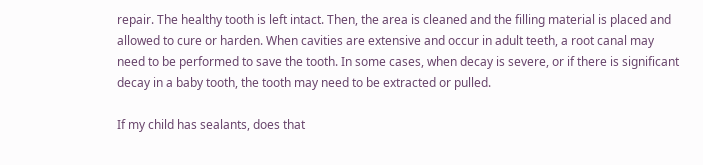repair. The healthy tooth is left intact. Then, the area is cleaned and the filling material is placed and allowed to cure or harden. When cavities are extensive and occur in adult teeth, a root canal may need to be performed to save the tooth. In some cases, when decay is severe, or if there is significant decay in a baby tooth, the tooth may need to be extracted or pulled.

If my child has sealants, does that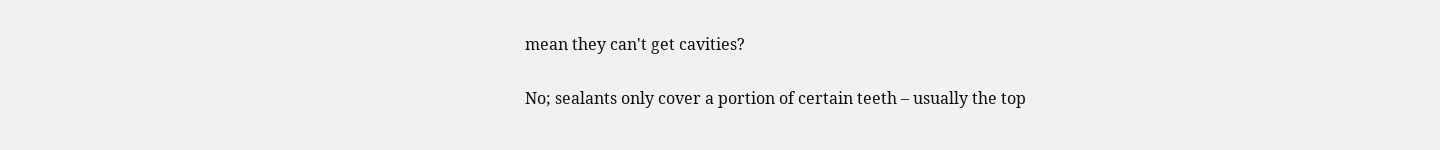mean they can't get cavities?

No; sealants only cover a portion of certain teeth – usually the top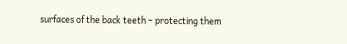surfaces of the back teeth – protecting them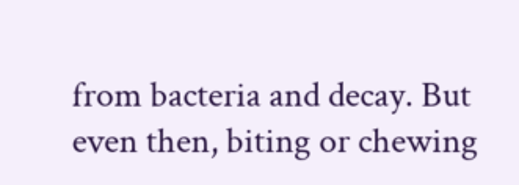from bacteria and decay. But even then, biting or chewing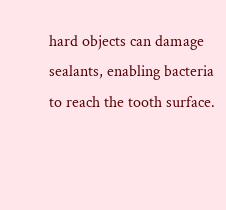hard objects can damage sealants, enabling bacteria to reach the tooth surface.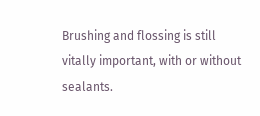Brushing and flossing is still vitally important, with or without sealants.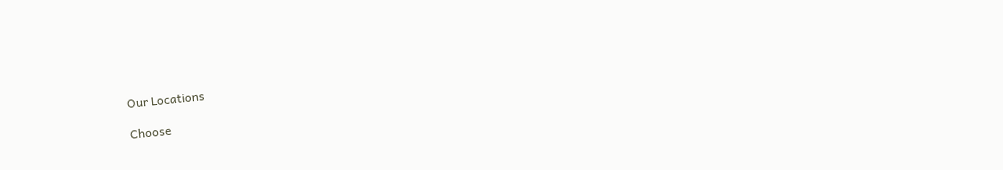Our Locations

Choose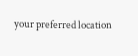your preferred location